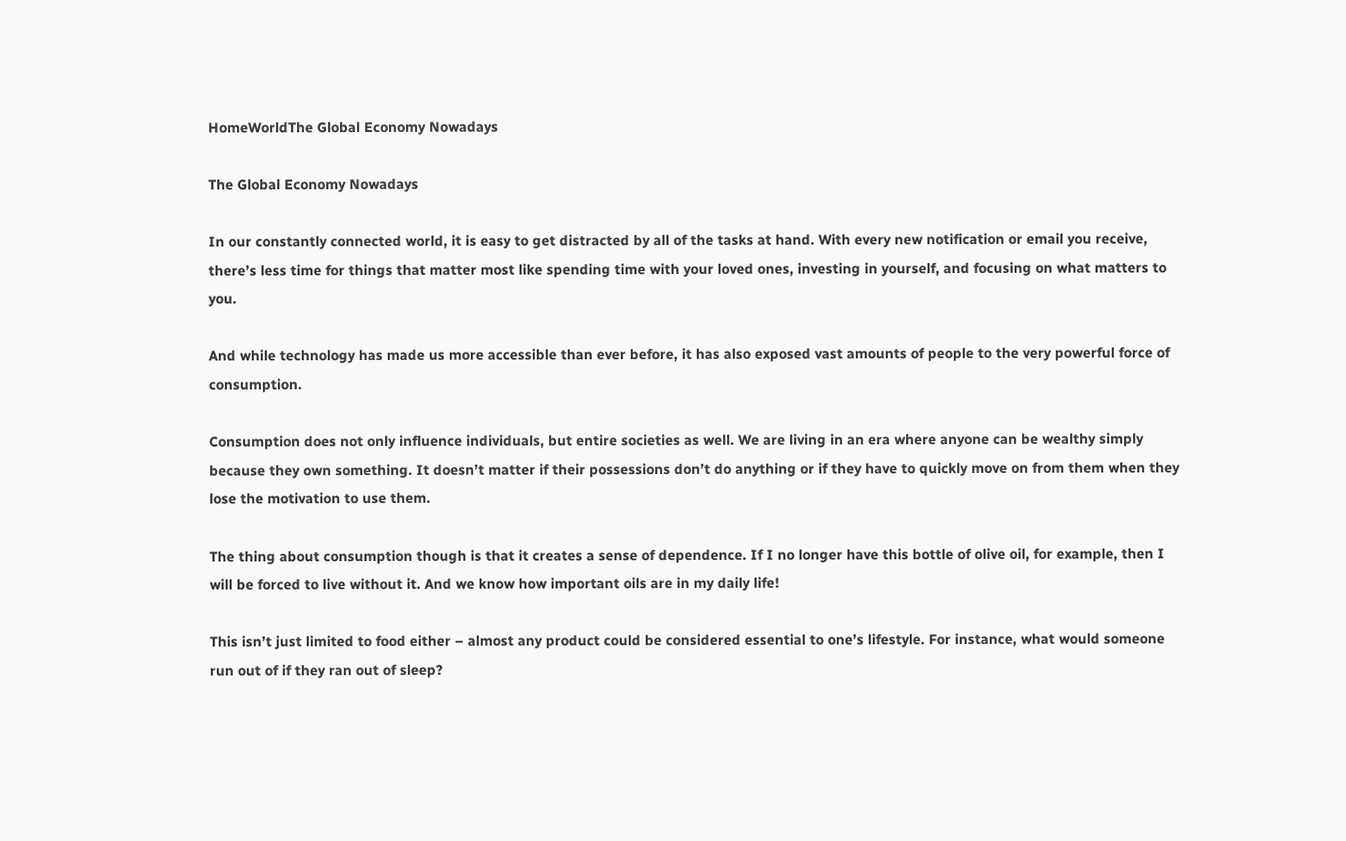HomeWorldThe Global Economy Nowadays

The Global Economy Nowadays

In our constantly connected world, it is easy to get distracted by all of the tasks at hand. With every new notification or email you receive, there’s less time for things that matter most like spending time with your loved ones, investing in yourself, and focusing on what matters to you.

And while technology has made us more accessible than ever before, it has also exposed vast amounts of people to the very powerful force of consumption.

Consumption does not only influence individuals, but entire societies as well. We are living in an era where anyone can be wealthy simply because they own something. It doesn’t matter if their possessions don’t do anything or if they have to quickly move on from them when they lose the motivation to use them.

The thing about consumption though is that it creates a sense of dependence. If I no longer have this bottle of olive oil, for example, then I will be forced to live without it. And we know how important oils are in my daily life!

This isn’t just limited to food either – almost any product could be considered essential to one’s lifestyle. For instance, what would someone run out of if they ran out of sleep?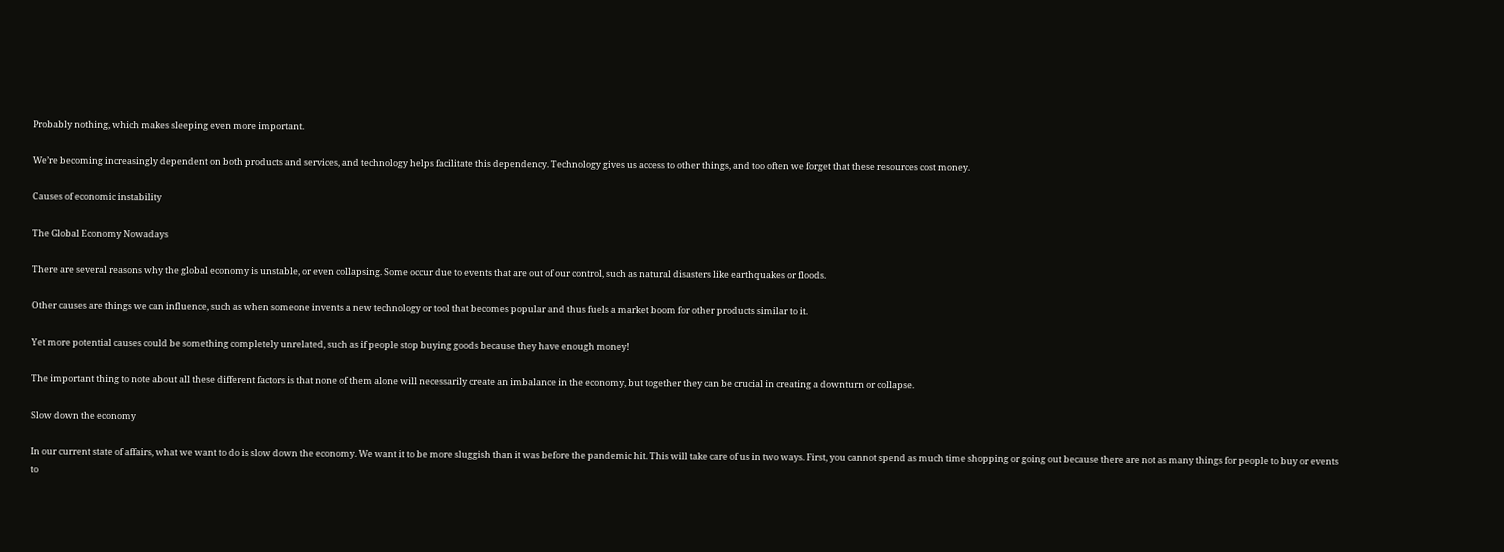Probably nothing, which makes sleeping even more important.

We’re becoming increasingly dependent on both products and services, and technology helps facilitate this dependency. Technology gives us access to other things, and too often we forget that these resources cost money.

Causes of economic instability

The Global Economy Nowadays

There are several reasons why the global economy is unstable, or even collapsing. Some occur due to events that are out of our control, such as natural disasters like earthquakes or floods.

Other causes are things we can influence, such as when someone invents a new technology or tool that becomes popular and thus fuels a market boom for other products similar to it.

Yet more potential causes could be something completely unrelated, such as if people stop buying goods because they have enough money!

The important thing to note about all these different factors is that none of them alone will necessarily create an imbalance in the economy, but together they can be crucial in creating a downturn or collapse.

Slow down the economy

In our current state of affairs, what we want to do is slow down the economy. We want it to be more sluggish than it was before the pandemic hit. This will take care of us in two ways. First, you cannot spend as much time shopping or going out because there are not as many things for people to buy or events to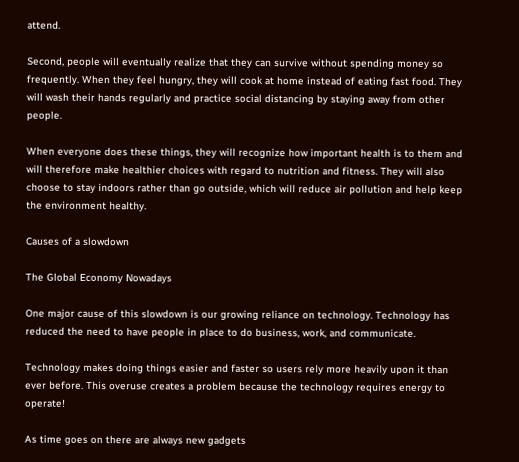attend.

Second, people will eventually realize that they can survive without spending money so frequently. When they feel hungry, they will cook at home instead of eating fast food. They will wash their hands regularly and practice social distancing by staying away from other people.

When everyone does these things, they will recognize how important health is to them and will therefore make healthier choices with regard to nutrition and fitness. They will also choose to stay indoors rather than go outside, which will reduce air pollution and help keep the environment healthy.

Causes of a slowdown

The Global Economy Nowadays

One major cause of this slowdown is our growing reliance on technology. Technology has reduced the need to have people in place to do business, work, and communicate.

Technology makes doing things easier and faster so users rely more heavily upon it than ever before. This overuse creates a problem because the technology requires energy to operate!

As time goes on there are always new gadgets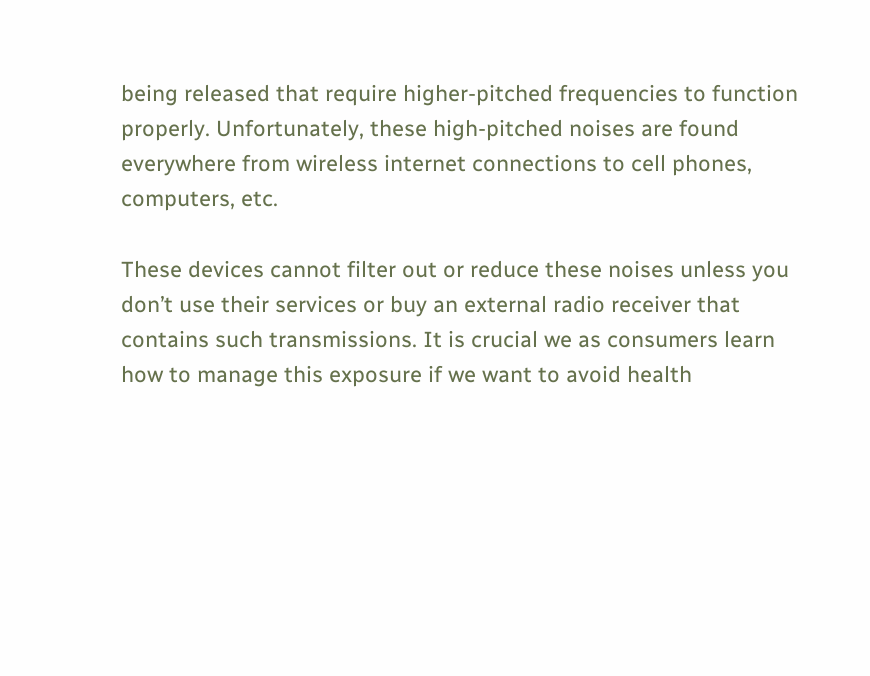being released that require higher-pitched frequencies to function properly. Unfortunately, these high-pitched noises are found everywhere from wireless internet connections to cell phones, computers, etc.

These devices cannot filter out or reduce these noises unless you don’t use their services or buy an external radio receiver that contains such transmissions. It is crucial we as consumers learn how to manage this exposure if we want to avoid health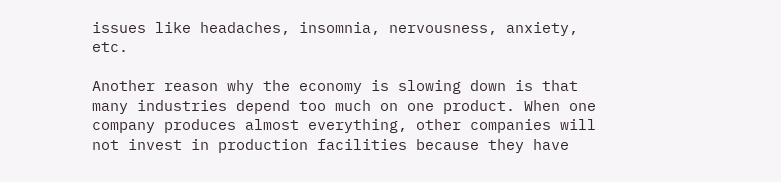issues like headaches, insomnia, nervousness, anxiety, etc.

Another reason why the economy is slowing down is that many industries depend too much on one product. When one company produces almost everything, other companies will not invest in production facilities because they have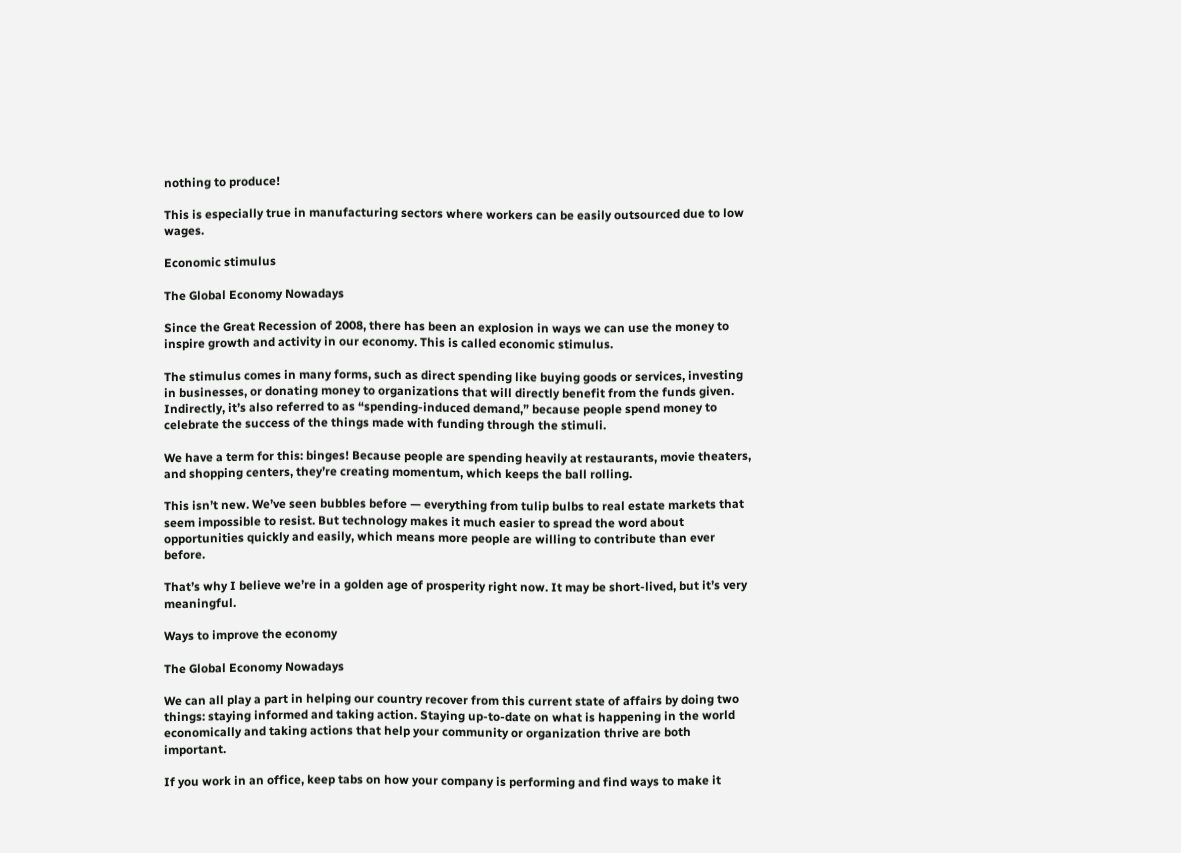nothing to produce!

This is especially true in manufacturing sectors where workers can be easily outsourced due to low wages.

Economic stimulus

The Global Economy Nowadays

Since the Great Recession of 2008, there has been an explosion in ways we can use the money to inspire growth and activity in our economy. This is called economic stimulus.

The stimulus comes in many forms, such as direct spending like buying goods or services, investing in businesses, or donating money to organizations that will directly benefit from the funds given. Indirectly, it’s also referred to as “spending-induced demand,” because people spend money to celebrate the success of the things made with funding through the stimuli.

We have a term for this: binges! Because people are spending heavily at restaurants, movie theaters, and shopping centers, they’re creating momentum, which keeps the ball rolling.

This isn’t new. We’ve seen bubbles before — everything from tulip bulbs to real estate markets that seem impossible to resist. But technology makes it much easier to spread the word about opportunities quickly and easily, which means more people are willing to contribute than ever before.

That’s why I believe we’re in a golden age of prosperity right now. It may be short-lived, but it’s very meaningful.

Ways to improve the economy

The Global Economy Nowadays

We can all play a part in helping our country recover from this current state of affairs by doing two things: staying informed and taking action. Staying up-to-date on what is happening in the world economically and taking actions that help your community or organization thrive are both important.

If you work in an office, keep tabs on how your company is performing and find ways to make it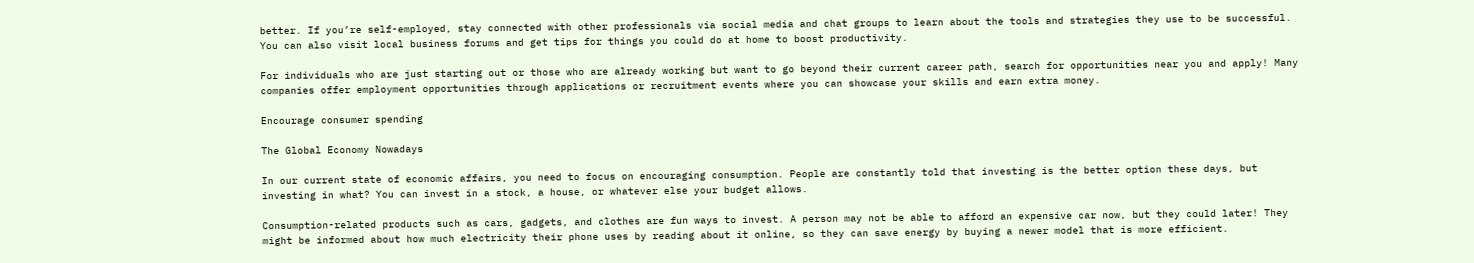better. If you’re self-employed, stay connected with other professionals via social media and chat groups to learn about the tools and strategies they use to be successful. You can also visit local business forums and get tips for things you could do at home to boost productivity.

For individuals who are just starting out or those who are already working but want to go beyond their current career path, search for opportunities near you and apply! Many companies offer employment opportunities through applications or recruitment events where you can showcase your skills and earn extra money.

Encourage consumer spending

The Global Economy Nowadays

In our current state of economic affairs, you need to focus on encouraging consumption. People are constantly told that investing is the better option these days, but investing in what? You can invest in a stock, a house, or whatever else your budget allows.

Consumption-related products such as cars, gadgets, and clothes are fun ways to invest. A person may not be able to afford an expensive car now, but they could later! They might be informed about how much electricity their phone uses by reading about it online, so they can save energy by buying a newer model that is more efficient.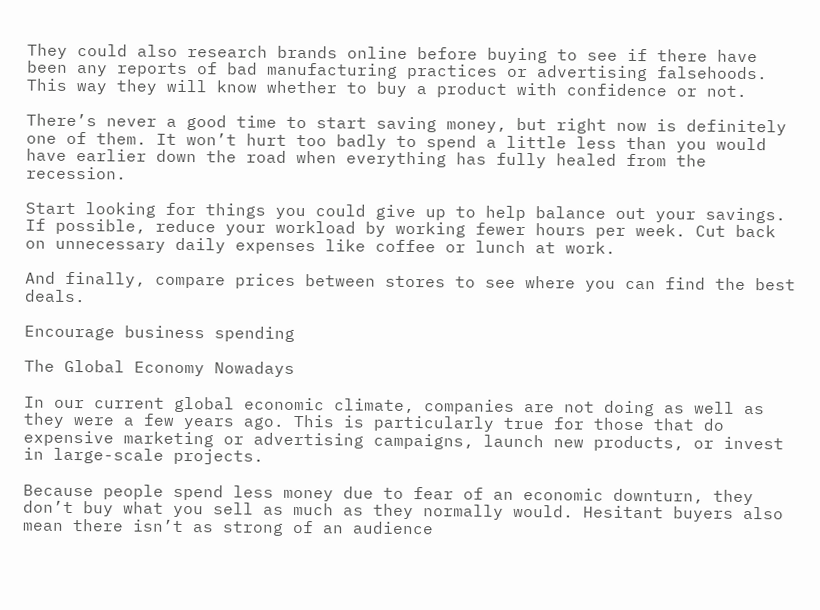They could also research brands online before buying to see if there have been any reports of bad manufacturing practices or advertising falsehoods. This way they will know whether to buy a product with confidence or not.

There’s never a good time to start saving money, but right now is definitely one of them. It won’t hurt too badly to spend a little less than you would have earlier down the road when everything has fully healed from the recession.

Start looking for things you could give up to help balance out your savings. If possible, reduce your workload by working fewer hours per week. Cut back on unnecessary daily expenses like coffee or lunch at work.

And finally, compare prices between stores to see where you can find the best deals.

Encourage business spending

The Global Economy Nowadays

In our current global economic climate, companies are not doing as well as they were a few years ago. This is particularly true for those that do expensive marketing or advertising campaigns, launch new products, or invest in large-scale projects.

Because people spend less money due to fear of an economic downturn, they don’t buy what you sell as much as they normally would. Hesitant buyers also mean there isn’t as strong of an audience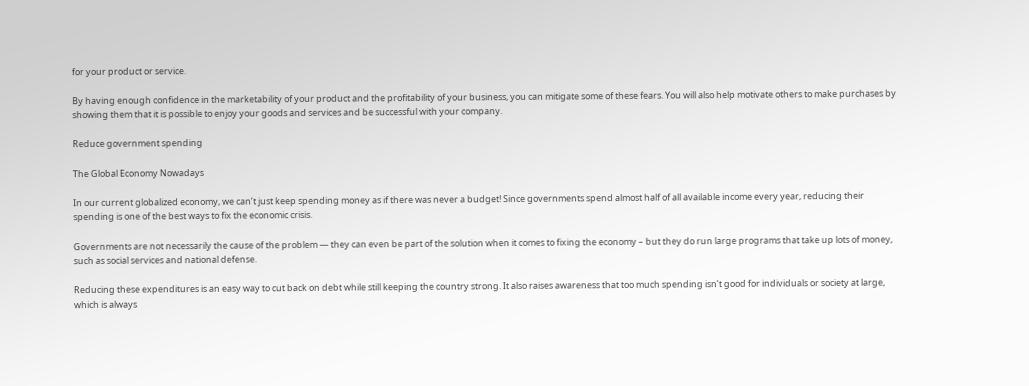for your product or service.

By having enough confidence in the marketability of your product and the profitability of your business, you can mitigate some of these fears. You will also help motivate others to make purchases by showing them that it is possible to enjoy your goods and services and be successful with your company.

Reduce government spending

The Global Economy Nowadays

In our current globalized economy, we can’t just keep spending money as if there was never a budget! Since governments spend almost half of all available income every year, reducing their spending is one of the best ways to fix the economic crisis.

Governments are not necessarily the cause of the problem — they can even be part of the solution when it comes to fixing the economy – but they do run large programs that take up lots of money, such as social services and national defense.

Reducing these expenditures is an easy way to cut back on debt while still keeping the country strong. It also raises awareness that too much spending isn’t good for individuals or society at large, which is always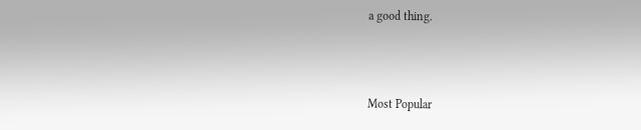a good thing.



Most Popular